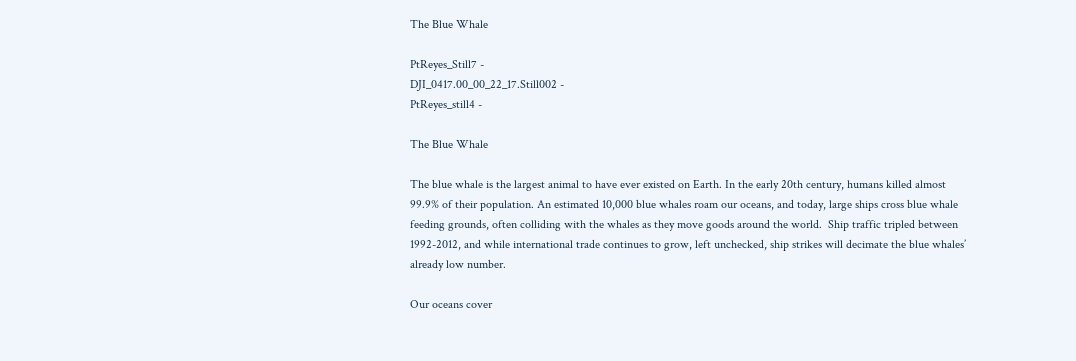The Blue Whale

PtReyes_Still7 -
DJI_0417.00_00_22_17.Still002 -
PtReyes_still4 -

The Blue Whale

The blue whale is the largest animal to have ever existed on Earth. In the early 20th century, humans killed almost 99.9% of their population. An estimated 10,000 blue whales roam our oceans, and today, large ships cross blue whale feeding grounds, often colliding with the whales as they move goods around the world.  Ship traffic tripled between 1992-2012, and while international trade continues to grow, left unchecked, ship strikes will decimate the blue whales’ already low number.

Our oceans cover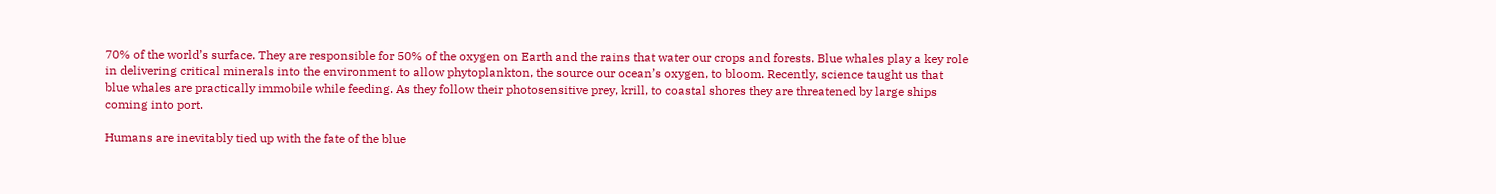70% of the world’s surface. They are responsible for 50% of the oxygen on Earth and the rains that water our crops and forests. Blue whales play a key role in delivering critical minerals into the environment to allow phytoplankton, the source our ocean’s oxygen, to bloom. Recently, science taught us that blue whales are practically immobile while feeding. As they follow their photosensitive prey, krill, to coastal shores they are threatened by large ships coming into port.

Humans are inevitably tied up with the fate of the blue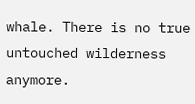whale. There is no true untouched wilderness anymore.